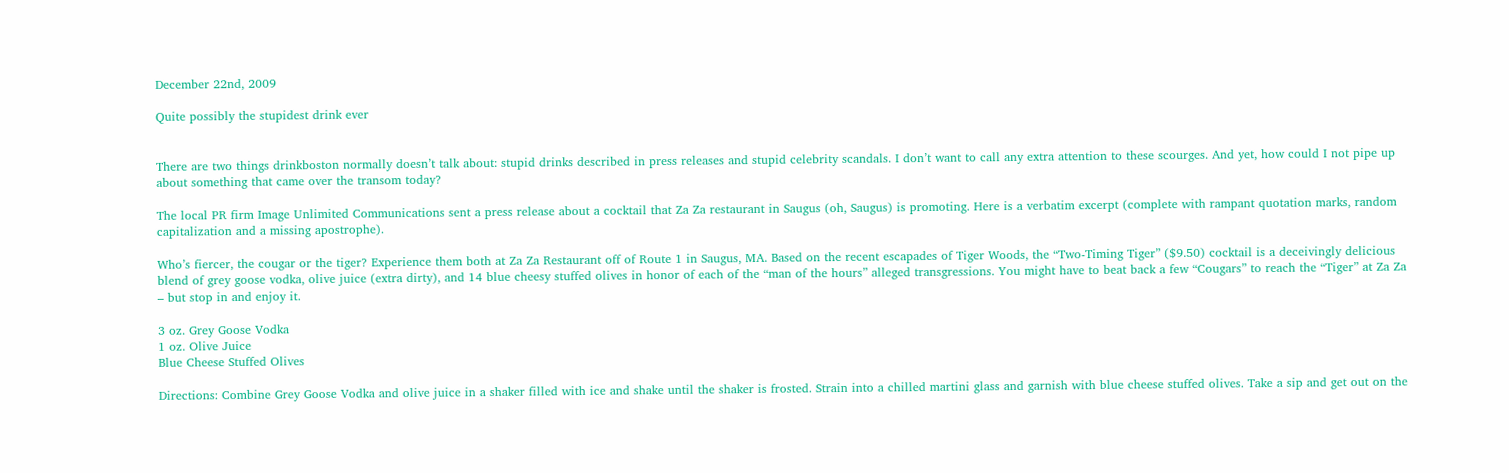December 22nd, 2009

Quite possibly the stupidest drink ever


There are two things drinkboston normally doesn’t talk about: stupid drinks described in press releases and stupid celebrity scandals. I don’t want to call any extra attention to these scourges. And yet, how could I not pipe up about something that came over the transom today?

The local PR firm Image Unlimited Communications sent a press release about a cocktail that Za Za restaurant in Saugus (oh, Saugus) is promoting. Here is a verbatim excerpt (complete with rampant quotation marks, random capitalization and a missing apostrophe).

Who’s fiercer, the cougar or the tiger? Experience them both at Za Za Restaurant off of Route 1 in Saugus, MA. Based on the recent escapades of Tiger Woods, the “Two-Timing Tiger” ($9.50) cocktail is a deceivingly delicious blend of grey goose vodka, olive juice (extra dirty), and 14 blue cheesy stuffed olives in honor of each of the “man of the hours” alleged transgressions. You might have to beat back a few “Cougars” to reach the “Tiger” at Za Za – but stop in and enjoy it.

3 oz. Grey Goose Vodka
1 oz. Olive Juice
Blue Cheese Stuffed Olives

Directions: Combine Grey Goose Vodka and olive juice in a shaker filled with ice and shake until the shaker is frosted. Strain into a chilled martini glass and garnish with blue cheese stuffed olives. Take a sip and get out on the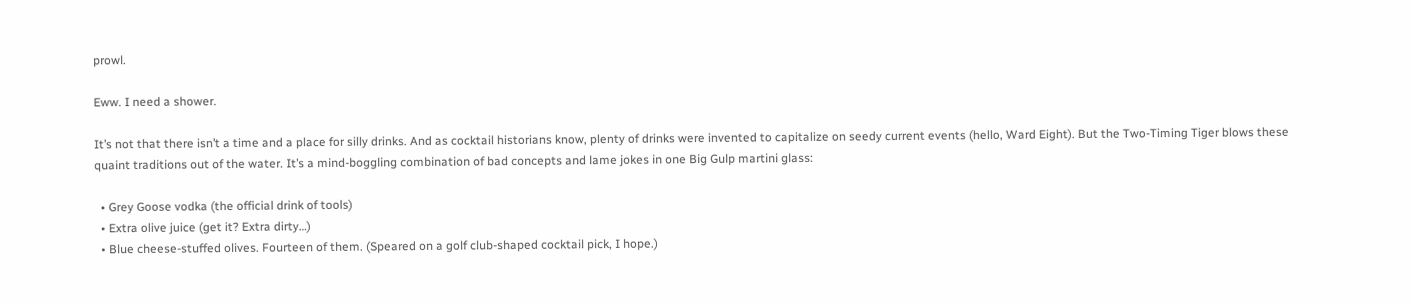prowl.

Eww. I need a shower.

It’s not that there isn’t a time and a place for silly drinks. And as cocktail historians know, plenty of drinks were invented to capitalize on seedy current events (hello, Ward Eight). But the Two-Timing Tiger blows these quaint traditions out of the water. It’s a mind-boggling combination of bad concepts and lame jokes in one Big Gulp martini glass:

  • Grey Goose vodka (the official drink of tools)
  • Extra olive juice (get it? Extra dirty…)
  • Blue cheese-stuffed olives. Fourteen of them. (Speared on a golf club-shaped cocktail pick, I hope.)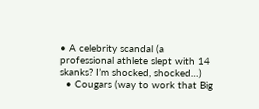• A celebrity scandal (a professional athlete slept with 14 skanks? I’m shocked, shocked…)
  • Cougars (way to work that Big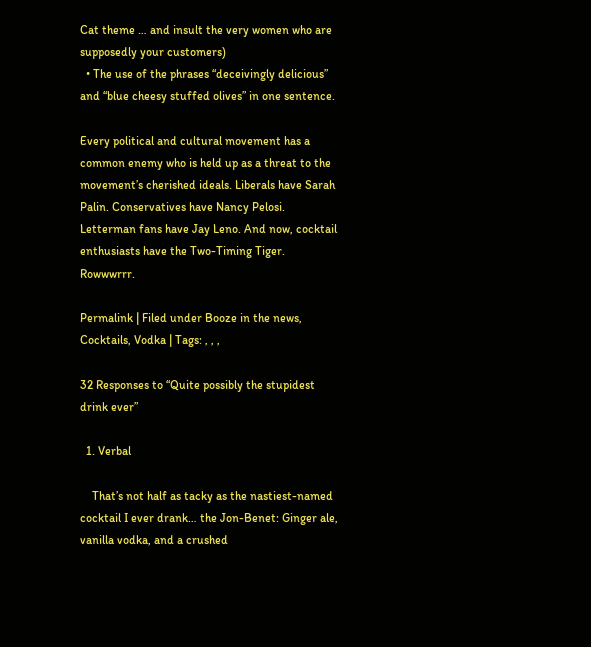Cat theme … and insult the very women who are supposedly your customers)
  • The use of the phrases “deceivingly delicious” and “blue cheesy stuffed olives” in one sentence.

Every political and cultural movement has a common enemy who is held up as a threat to the movement’s cherished ideals. Liberals have Sarah Palin. Conservatives have Nancy Pelosi. Letterman fans have Jay Leno. And now, cocktail enthusiasts have the Two-Timing Tiger. Rowwwrrr.

Permalink | Filed under Booze in the news, Cocktails, Vodka | Tags: , , ,

32 Responses to “Quite possibly the stupidest drink ever”

  1. Verbal

    That’s not half as tacky as the nastiest-named cocktail I ever drank… the Jon-Benet: Ginger ale, vanilla vodka, and a crushed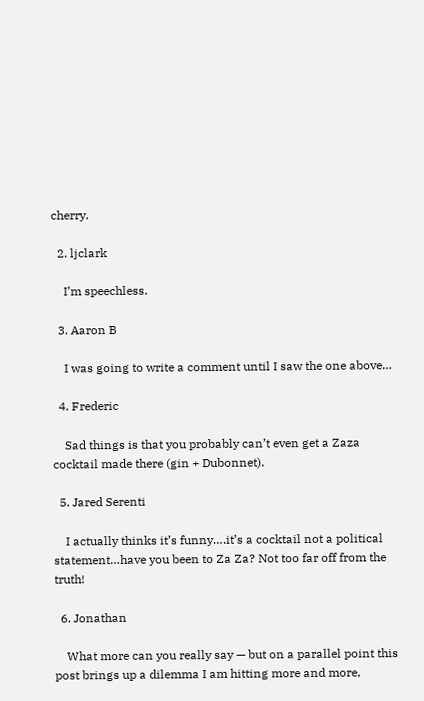cherry.

  2. ljclark

    I’m speechless.

  3. Aaron B

    I was going to write a comment until I saw the one above…

  4. Frederic

    Sad things is that you probably can’t even get a Zaza cocktail made there (gin + Dubonnet).

  5. Jared Serenti

    I actually thinks it’s funny….it’s a cocktail not a political statement…have you been to Za Za? Not too far off from the truth!

  6. Jonathan

    What more can you really say — but on a parallel point this post brings up a dilemma I am hitting more and more,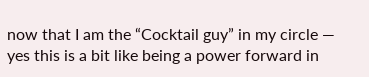now that I am the “Cocktail guy” in my circle — yes this is a bit like being a power forward in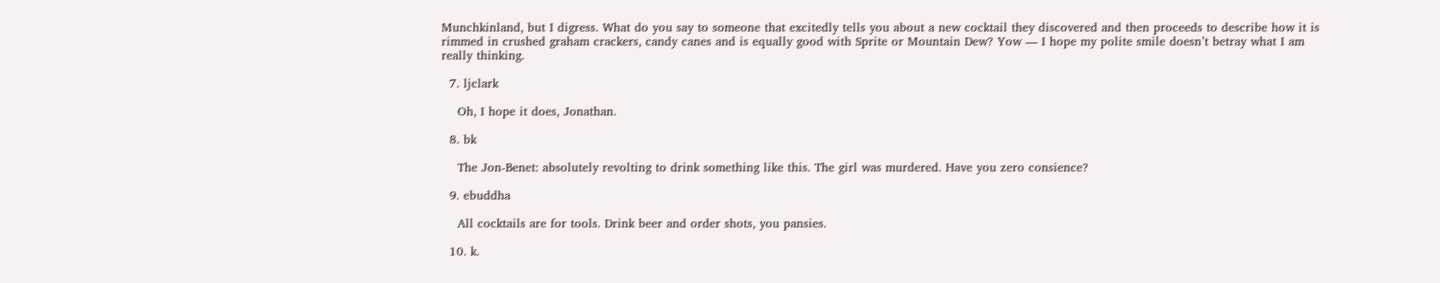Munchkinland, but I digress. What do you say to someone that excitedly tells you about a new cocktail they discovered and then proceeds to describe how it is rimmed in crushed graham crackers, candy canes and is equally good with Sprite or Mountain Dew? Yow — I hope my polite smile doesn’t betray what I am really thinking.

  7. ljclark

    Oh, I hope it does, Jonathan.

  8. bk

    The Jon-Benet: absolutely revolting to drink something like this. The girl was murdered. Have you zero consience?

  9. ebuddha

    All cocktails are for tools. Drink beer and order shots, you pansies.

  10. k.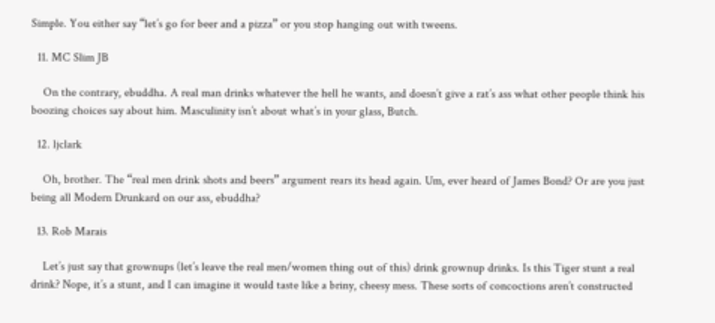Simple. You either say “let’s go for beer and a pizza” or you stop hanging out with tweens.

  11. MC Slim JB

    On the contrary, ebuddha. A real man drinks whatever the hell he wants, and doesn’t give a rat’s ass what other people think his boozing choices say about him. Masculinity isn’t about what’s in your glass, Butch.

  12. ljclark

    Oh, brother. The “real men drink shots and beers” argument rears its head again. Um, ever heard of James Bond? Or are you just being all Modern Drunkard on our ass, ebuddha?

  13. Rob Marais

    Let’s just say that grownups (let’s leave the real men/women thing out of this) drink grownup drinks. Is this Tiger stunt a real drink? Nope, it’s a stunt, and I can imagine it would taste like a briny, cheesy mess. These sorts of concoctions aren’t constructed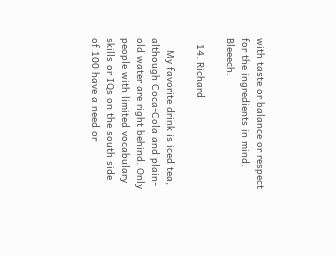with taste or balance or respect for the ingredients in mind. Bleeech.

  14. Richard

    My favorite drink is iced tea, although Coca-Cola and plain-old water are right behind. Only people with limited vocabulary skills or IQs on the south side of 100 have a need or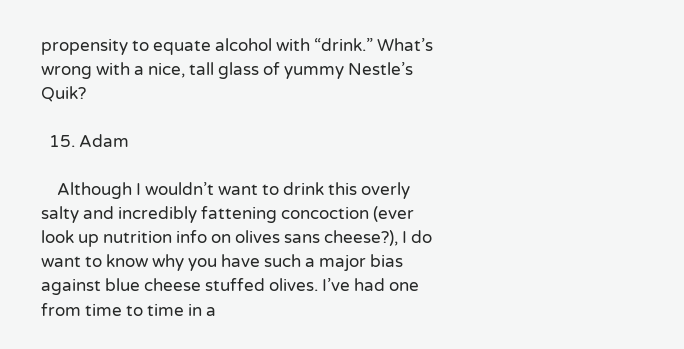propensity to equate alcohol with “drink.” What’s wrong with a nice, tall glass of yummy Nestle’s Quik?

  15. Adam

    Although I wouldn’t want to drink this overly salty and incredibly fattening concoction (ever look up nutrition info on olives sans cheese?), I do want to know why you have such a major bias against blue cheese stuffed olives. I’ve had one from time to time in a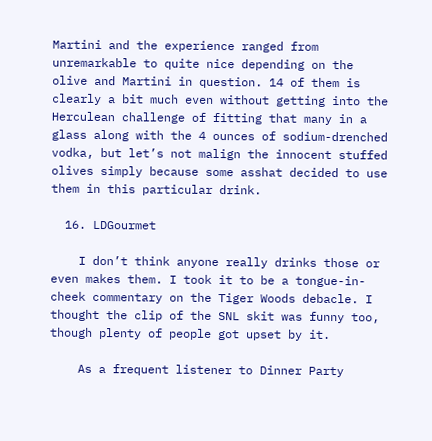Martini and the experience ranged from unremarkable to quite nice depending on the olive and Martini in question. 14 of them is clearly a bit much even without getting into the Herculean challenge of fitting that many in a glass along with the 4 ounces of sodium-drenched vodka, but let’s not malign the innocent stuffed olives simply because some asshat decided to use them in this particular drink.

  16. LDGourmet

    I don’t think anyone really drinks those or even makes them. I took it to be a tongue-in-cheek commentary on the Tiger Woods debacle. I thought the clip of the SNL skit was funny too, though plenty of people got upset by it.

    As a frequent listener to Dinner Party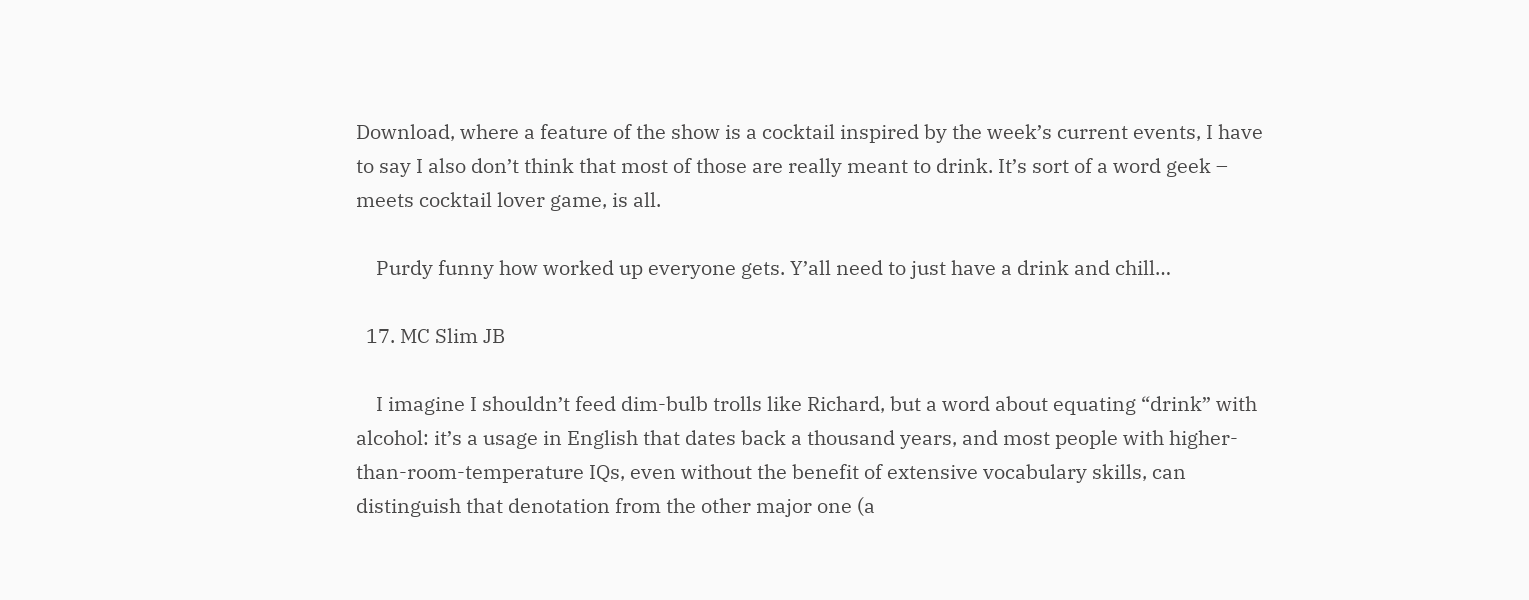Download, where a feature of the show is a cocktail inspired by the week’s current events, I have to say I also don’t think that most of those are really meant to drink. It’s sort of a word geek – meets cocktail lover game, is all.

    Purdy funny how worked up everyone gets. Y’all need to just have a drink and chill…

  17. MC Slim JB

    I imagine I shouldn’t feed dim-bulb trolls like Richard, but a word about equating “drink” with alcohol: it’s a usage in English that dates back a thousand years, and most people with higher-than-room-temperature IQs, even without the benefit of extensive vocabulary skills, can distinguish that denotation from the other major one (a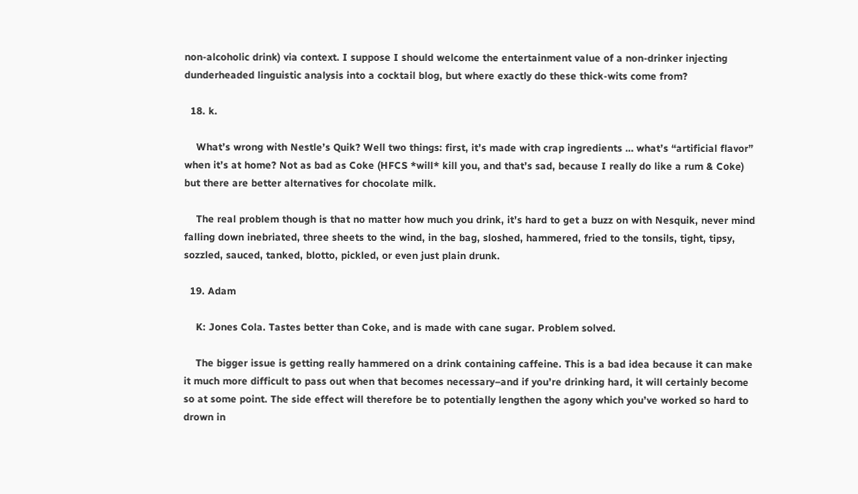non-alcoholic drink) via context. I suppose I should welcome the entertainment value of a non-drinker injecting dunderheaded linguistic analysis into a cocktail blog, but where exactly do these thick-wits come from?

  18. k.

    What’s wrong with Nestle’s Quik? Well two things: first, it’s made with crap ingredients … what’s “artificial flavor” when it’s at home? Not as bad as Coke (HFCS *will* kill you, and that’s sad, because I really do like a rum & Coke) but there are better alternatives for chocolate milk.

    The real problem though is that no matter how much you drink, it’s hard to get a buzz on with Nesquik, never mind falling down inebriated, three sheets to the wind, in the bag, sloshed, hammered, fried to the tonsils, tight, tipsy, sozzled, sauced, tanked, blotto, pickled, or even just plain drunk.

  19. Adam

    K: Jones Cola. Tastes better than Coke, and is made with cane sugar. Problem solved.

    The bigger issue is getting really hammered on a drink containing caffeine. This is a bad idea because it can make it much more difficult to pass out when that becomes necessary–and if you’re drinking hard, it will certainly become so at some point. The side effect will therefore be to potentially lengthen the agony which you’ve worked so hard to drown in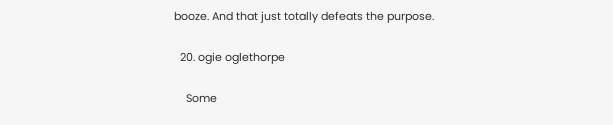booze. And that just totally defeats the purpose.

  20. ogie oglethorpe

    Some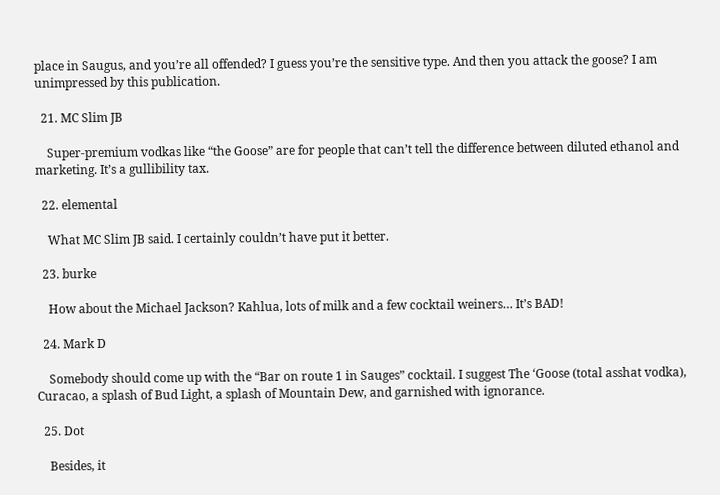place in Saugus, and you’re all offended? I guess you’re the sensitive type. And then you attack the goose? I am unimpressed by this publication.

  21. MC Slim JB

    Super-premium vodkas like “the Goose” are for people that can’t tell the difference between diluted ethanol and marketing. It’s a gullibility tax.

  22. elemental

    What MC Slim JB said. I certainly couldn’t have put it better.

  23. burke

    How about the Michael Jackson? Kahlua, lots of milk and a few cocktail weiners… It’s BAD!

  24. Mark D

    Somebody should come up with the “Bar on route 1 in Sauges” cocktail. I suggest The ‘Goose (total asshat vodka), Curacao, a splash of Bud Light, a splash of Mountain Dew, and garnished with ignorance.

  25. Dot

    Besides, it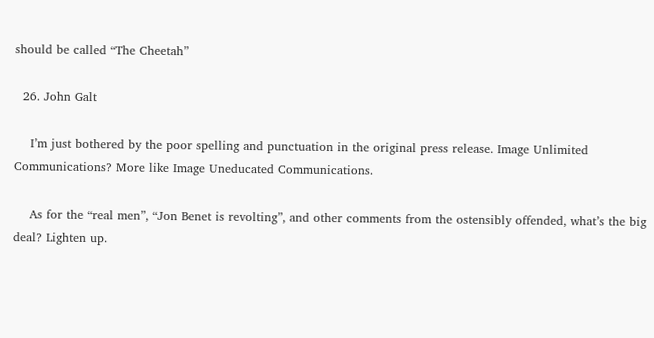should be called “The Cheetah”

  26. John Galt

    I’m just bothered by the poor spelling and punctuation in the original press release. Image Unlimited Communications? More like Image Uneducated Communications.

    As for the “real men”, “Jon Benet is revolting”, and other comments from the ostensibly offended, what’s the big deal? Lighten up.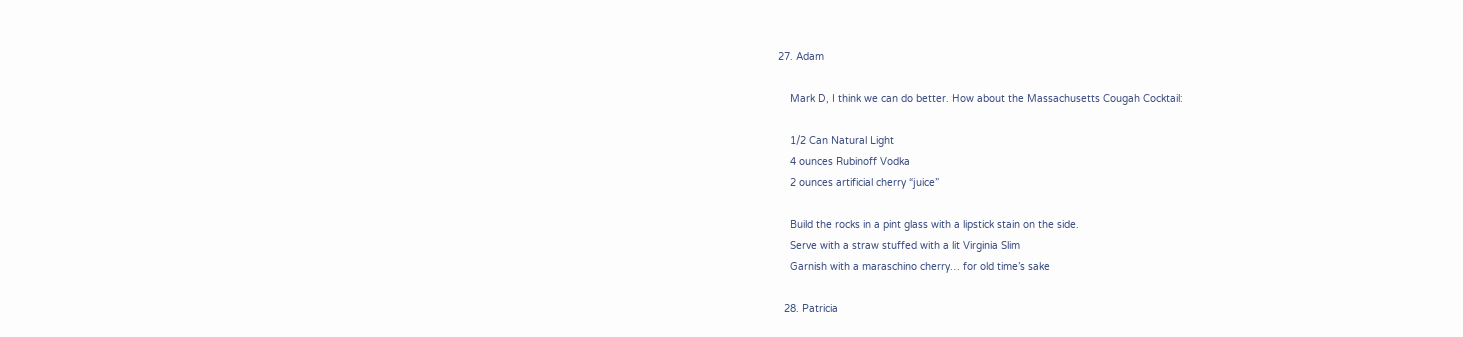27. Adam

    Mark D, I think we can do better. How about the Massachusetts Cougah Cocktail:

    1/2 Can Natural Light
    4 ounces Rubinoff Vodka
    2 ounces artificial cherry “juice”

    Build the rocks in a pint glass with a lipstick stain on the side.
    Serve with a straw stuffed with a lit Virginia Slim
    Garnish with a maraschino cherry… for old time’s sake

  28. Patricia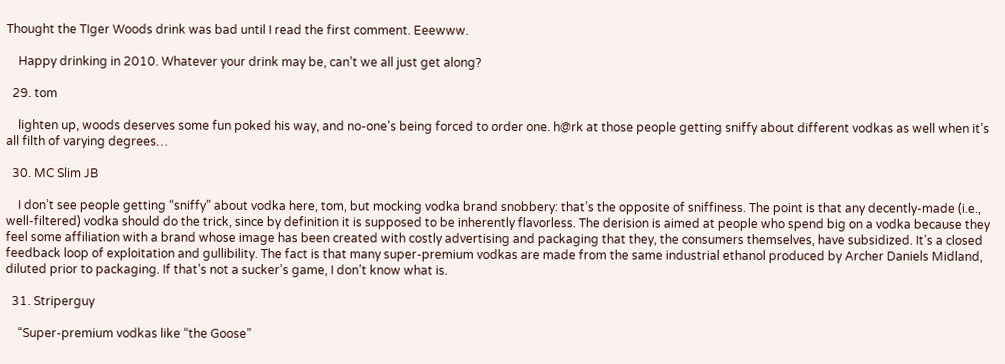Thought the TIger Woods drink was bad until I read the first comment. Eeewww.

    Happy drinking in 2010. Whatever your drink may be, can’t we all just get along?

  29. tom

    lighten up, woods deserves some fun poked his way, and no-one’s being forced to order one. h@rk at those people getting sniffy about different vodkas as well when it’s all filth of varying degrees…

  30. MC Slim JB

    I don’t see people getting “sniffy” about vodka here, tom, but mocking vodka brand snobbery: that’s the opposite of sniffiness. The point is that any decently-made (i.e., well-filtered) vodka should do the trick, since by definition it is supposed to be inherently flavorless. The derision is aimed at people who spend big on a vodka because they feel some affiliation with a brand whose image has been created with costly advertising and packaging that they, the consumers themselves, have subsidized. It’s a closed feedback loop of exploitation and gullibility. The fact is that many super-premium vodkas are made from the same industrial ethanol produced by Archer Daniels Midland, diluted prior to packaging. If that’s not a sucker’s game, I don’t know what is.

  31. Striperguy

    “Super-premium vodkas like “the Goose”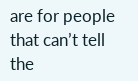are for people that can’t tell the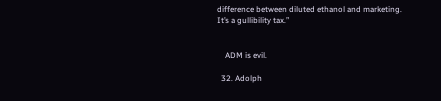difference between diluted ethanol and marketing. It’s a gullibility tax.”


    ADM is evil.

  32. Adolph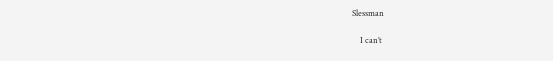Slessman

    I can’t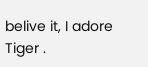belive it, I adore Tiger .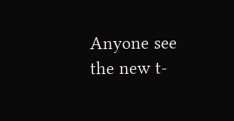Anyone see the new t-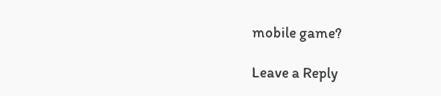mobile game?

Leave a Reply